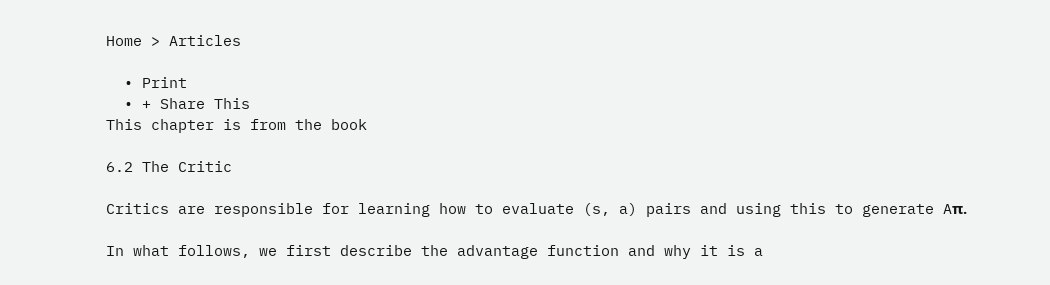Home > Articles

  • Print
  • + Share This
This chapter is from the book

6.2 The Critic

Critics are responsible for learning how to evaluate (s, a) pairs and using this to generate Aπ.

In what follows, we first describe the advantage function and why it is a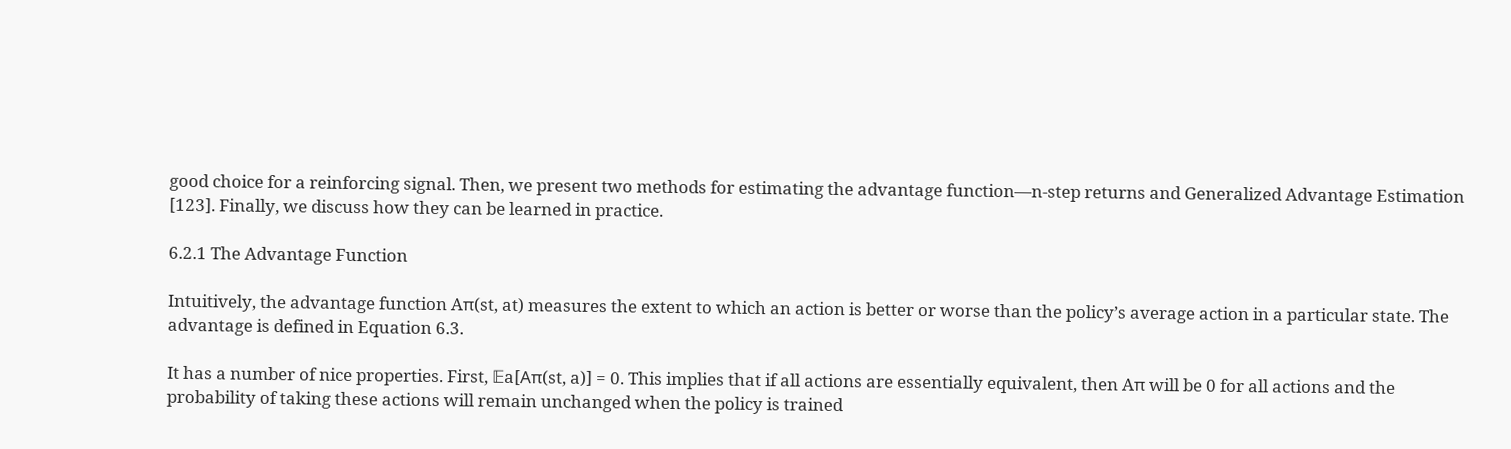good choice for a reinforcing signal. Then, we present two methods for estimating the advantage function—n-step returns and Generalized Advantage Estimation [123]. Finally, we discuss how they can be learned in practice.

6.2.1 The Advantage Function

Intuitively, the advantage function Aπ(st, at) measures the extent to which an action is better or worse than the policy’s average action in a particular state. The advantage is defined in Equation 6.3.

It has a number of nice properties. First, 𝔼a[Aπ(st, a)] = 0. This implies that if all actions are essentially equivalent, then Aπ will be 0 for all actions and the probability of taking these actions will remain unchanged when the policy is trained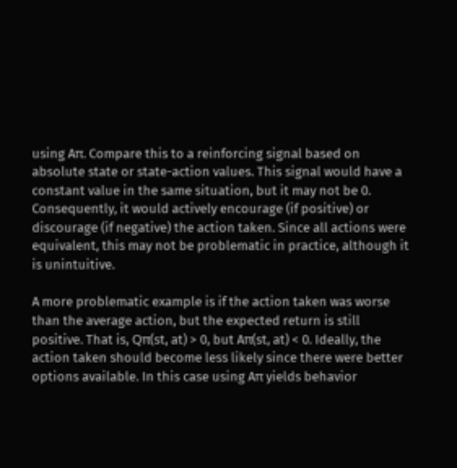using Aπ. Compare this to a reinforcing signal based on absolute state or state-action values. This signal would have a constant value in the same situation, but it may not be 0. Consequently, it would actively encourage (if positive) or discourage (if negative) the action taken. Since all actions were equivalent, this may not be problematic in practice, although it is unintuitive.

A more problematic example is if the action taken was worse than the average action, but the expected return is still positive. That is, Qπ(st, at) > 0, but Aπ(st, at) < 0. Ideally, the action taken should become less likely since there were better options available. In this case using Aπ yields behavior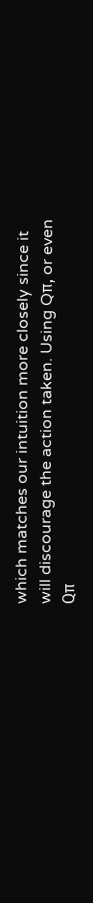which matches our intuition more closely since it will discourage the action taken. Using Qπ, or even Qπ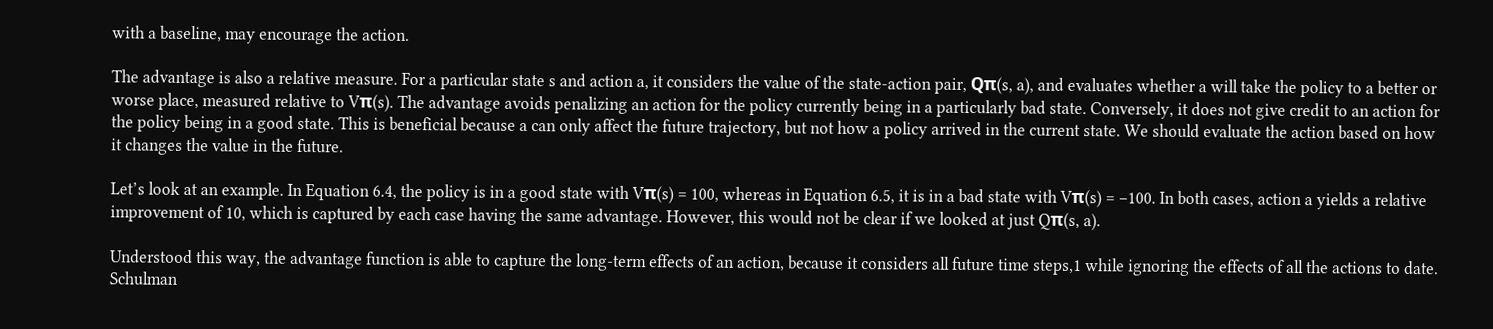with a baseline, may encourage the action.

The advantage is also a relative measure. For a particular state s and action a, it considers the value of the state-action pair, Qπ(s, a), and evaluates whether a will take the policy to a better or worse place, measured relative to Vπ(s). The advantage avoids penalizing an action for the policy currently being in a particularly bad state. Conversely, it does not give credit to an action for the policy being in a good state. This is beneficial because a can only affect the future trajectory, but not how a policy arrived in the current state. We should evaluate the action based on how it changes the value in the future.

Let’s look at an example. In Equation 6.4, the policy is in a good state with Vπ(s) = 100, whereas in Equation 6.5, it is in a bad state with Vπ(s) = −100. In both cases, action a yields a relative improvement of 10, which is captured by each case having the same advantage. However, this would not be clear if we looked at just Qπ(s, a).

Understood this way, the advantage function is able to capture the long-term effects of an action, because it considers all future time steps,1 while ignoring the effects of all the actions to date. Schulman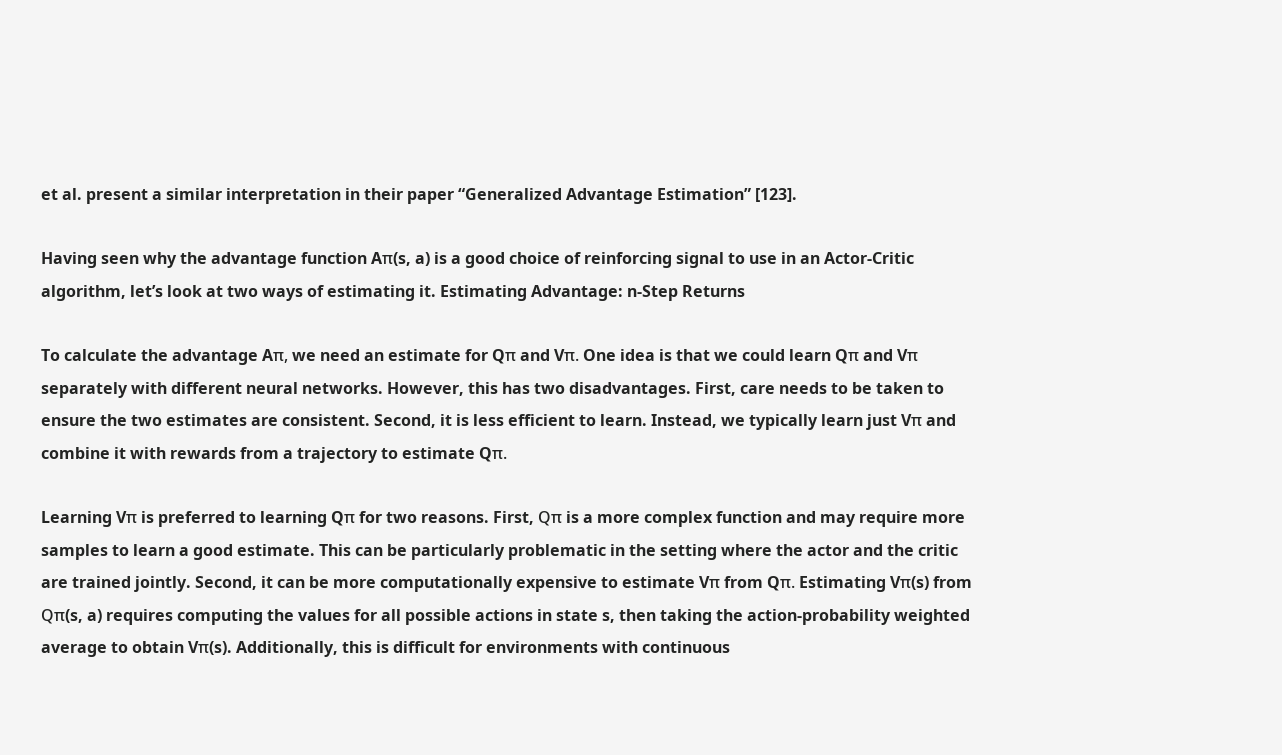et al. present a similar interpretation in their paper “Generalized Advantage Estimation” [123].

Having seen why the advantage function Aπ(s, a) is a good choice of reinforcing signal to use in an Actor-Critic algorithm, let’s look at two ways of estimating it. Estimating Advantage: n-Step Returns

To calculate the advantage Aπ, we need an estimate for Qπ and Vπ. One idea is that we could learn Qπ and Vπ separately with different neural networks. However, this has two disadvantages. First, care needs to be taken to ensure the two estimates are consistent. Second, it is less efficient to learn. Instead, we typically learn just Vπ and combine it with rewards from a trajectory to estimate Qπ.

Learning Vπ is preferred to learning Qπ for two reasons. First, Qπ is a more complex function and may require more samples to learn a good estimate. This can be particularly problematic in the setting where the actor and the critic are trained jointly. Second, it can be more computationally expensive to estimate Vπ from Qπ. Estimating Vπ(s) from Qπ(s, a) requires computing the values for all possible actions in state s, then taking the action-probability weighted average to obtain Vπ(s). Additionally, this is difficult for environments with continuous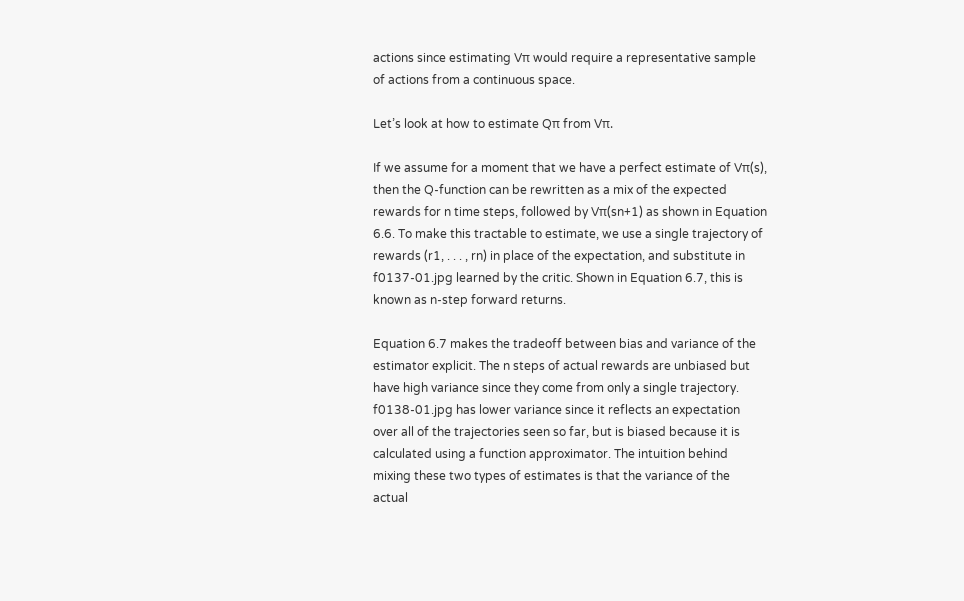actions since estimating Vπ would require a representative sample of actions from a continuous space.

Let’s look at how to estimate Qπ from Vπ.

If we assume for a moment that we have a perfect estimate of Vπ(s), then the Q-function can be rewritten as a mix of the expected rewards for n time steps, followed by Vπ(sn+1) as shown in Equation 6.6. To make this tractable to estimate, we use a single trajectory of rewards (r1, . . . , rn) in place of the expectation, and substitute in f0137-01.jpg learned by the critic. Shown in Equation 6.7, this is known as n-step forward returns.

Equation 6.7 makes the tradeoff between bias and variance of the estimator explicit. The n steps of actual rewards are unbiased but have high variance since they come from only a single trajectory. f0138-01.jpg has lower variance since it reflects an expectation over all of the trajectories seen so far, but is biased because it is calculated using a function approximator. The intuition behind mixing these two types of estimates is that the variance of the actual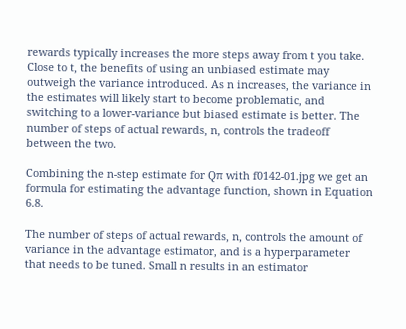rewards typically increases the more steps away from t you take. Close to t, the benefits of using an unbiased estimate may outweigh the variance introduced. As n increases, the variance in the estimates will likely start to become problematic, and switching to a lower-variance but biased estimate is better. The number of steps of actual rewards, n, controls the tradeoff between the two.

Combining the n-step estimate for Qπ with f0142-01.jpg we get an formula for estimating the advantage function, shown in Equation 6.8.

The number of steps of actual rewards, n, controls the amount of variance in the advantage estimator, and is a hyperparameter that needs to be tuned. Small n results in an estimator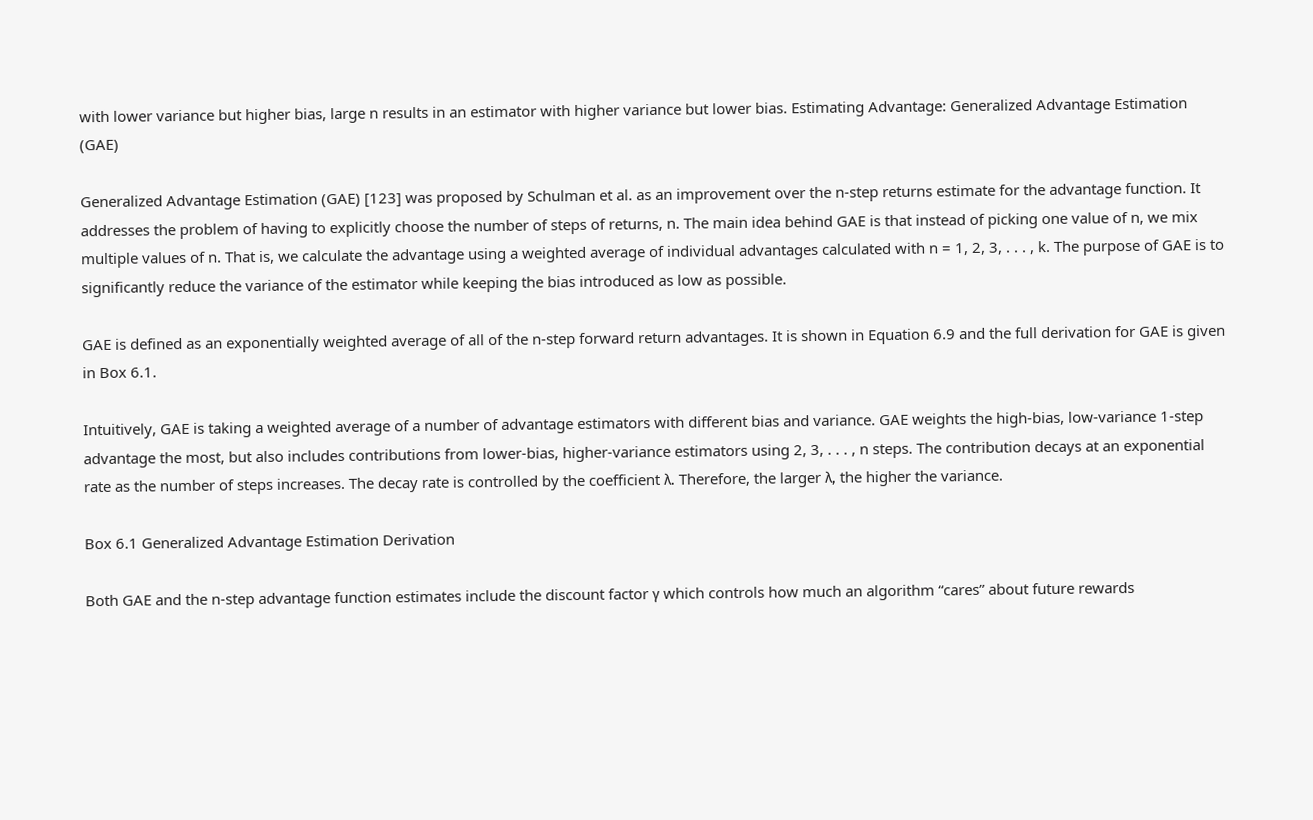with lower variance but higher bias, large n results in an estimator with higher variance but lower bias. Estimating Advantage: Generalized Advantage Estimation (GAE)

Generalized Advantage Estimation (GAE) [123] was proposed by Schulman et al. as an improvement over the n-step returns estimate for the advantage function. It addresses the problem of having to explicitly choose the number of steps of returns, n. The main idea behind GAE is that instead of picking one value of n, we mix multiple values of n. That is, we calculate the advantage using a weighted average of individual advantages calculated with n = 1, 2, 3, . . . , k. The purpose of GAE is to significantly reduce the variance of the estimator while keeping the bias introduced as low as possible.

GAE is defined as an exponentially weighted average of all of the n-step forward return advantages. It is shown in Equation 6.9 and the full derivation for GAE is given in Box 6.1.

Intuitively, GAE is taking a weighted average of a number of advantage estimators with different bias and variance. GAE weights the high-bias, low-variance 1-step advantage the most, but also includes contributions from lower-bias, higher-variance estimators using 2, 3, . . . , n steps. The contribution decays at an exponential rate as the number of steps increases. The decay rate is controlled by the coefficient λ. Therefore, the larger λ, the higher the variance.

Box 6.1 Generalized Advantage Estimation Derivation

Both GAE and the n-step advantage function estimates include the discount factor γ which controls how much an algorithm “cares” about future rewards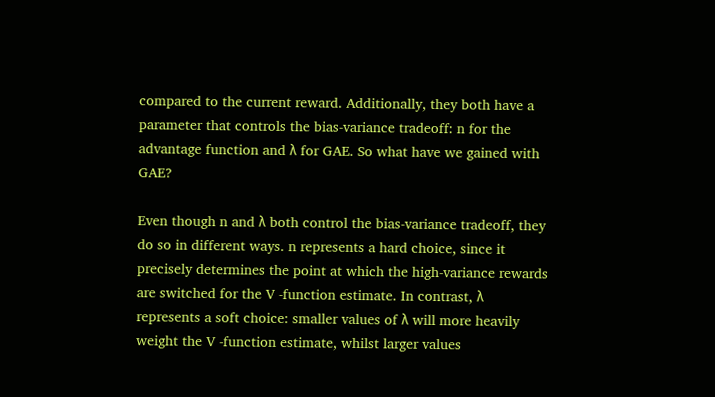compared to the current reward. Additionally, they both have a parameter that controls the bias-variance tradeoff: n for the advantage function and λ for GAE. So what have we gained with GAE?

Even though n and λ both control the bias-variance tradeoff, they do so in different ways. n represents a hard choice, since it precisely determines the point at which the high-variance rewards are switched for the V -function estimate. In contrast, λ represents a soft choice: smaller values of λ will more heavily weight the V -function estimate, whilst larger values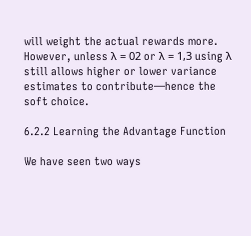will weight the actual rewards more. However, unless λ = 02 or λ = 1,3 using λ still allows higher or lower variance estimates to contribute—hence the soft choice.

6.2.2 Learning the Advantage Function

We have seen two ways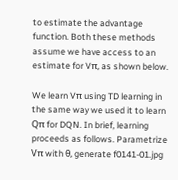to estimate the advantage function. Both these methods assume we have access to an estimate for Vπ, as shown below.

We learn Vπ using TD learning in the same way we used it to learn Qπ for DQN. In brief, learning proceeds as follows. Parametrize Vπ with θ, generate f0141-01.jpg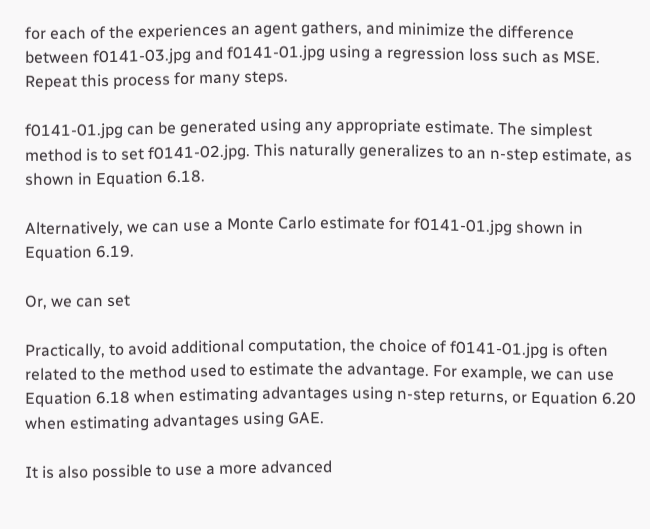for each of the experiences an agent gathers, and minimize the difference between f0141-03.jpg and f0141-01.jpg using a regression loss such as MSE. Repeat this process for many steps.

f0141-01.jpg can be generated using any appropriate estimate. The simplest method is to set f0141-02.jpg. This naturally generalizes to an n-step estimate, as shown in Equation 6.18.

Alternatively, we can use a Monte Carlo estimate for f0141-01.jpg shown in Equation 6.19.

Or, we can set

Practically, to avoid additional computation, the choice of f0141-01.jpg is often related to the method used to estimate the advantage. For example, we can use Equation 6.18 when estimating advantages using n-step returns, or Equation 6.20 when estimating advantages using GAE.

It is also possible to use a more advanced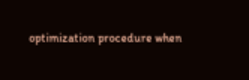optimization procedure when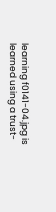learning f0141-04.jpg is learned using a trust-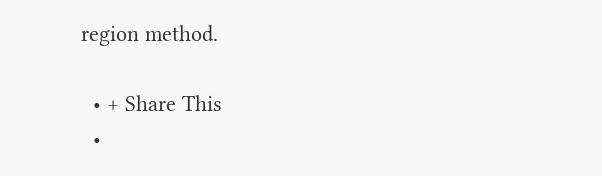region method.

  • + Share This
  •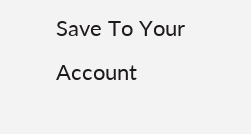Save To Your Account